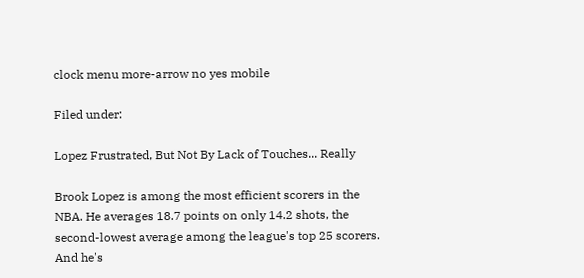clock menu more-arrow no yes mobile

Filed under:

Lopez Frustrated, But Not By Lack of Touches... Really

Brook Lopez is among the most efficient scorers in the NBA. He averages 18.7 points on only 14.2 shots, the second-lowest average among the league's top 25 scorers. And he's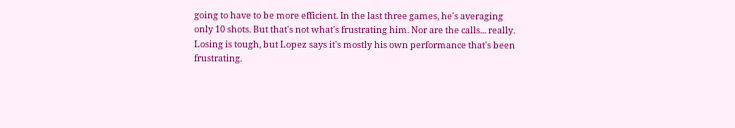going to have to be more efficient. In the last three games, he's averaging only 10 shots. But that's not what's frustrating him. Nor are the calls... really. Losing is tough, but Lopez says it's mostly his own performance that's been frustrating.